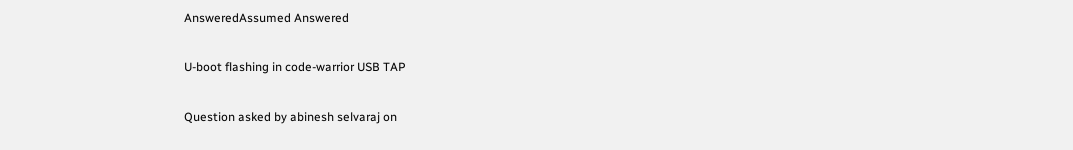AnsweredAssumed Answered

U-boot flashing in code-warrior USB TAP

Question asked by abinesh selvaraj on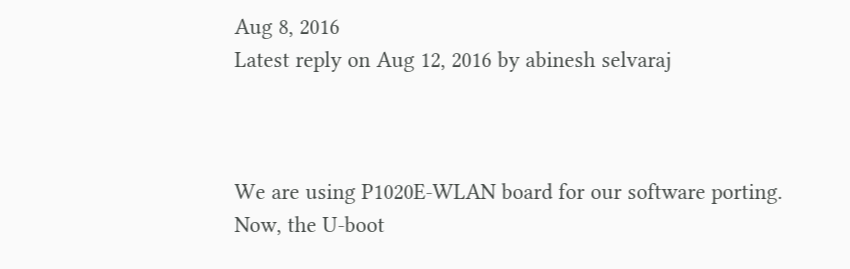Aug 8, 2016
Latest reply on Aug 12, 2016 by abinesh selvaraj



We are using P1020E-WLAN board for our software porting. Now, the U-boot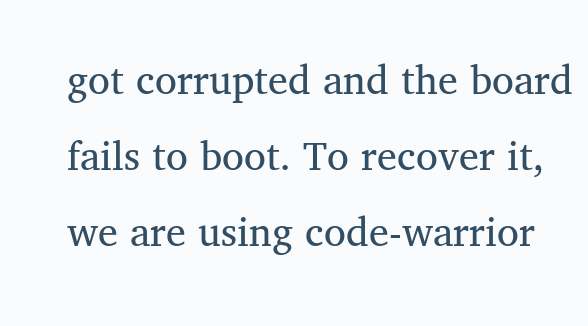got corrupted and the board fails to boot. To recover it, we are using code-warrior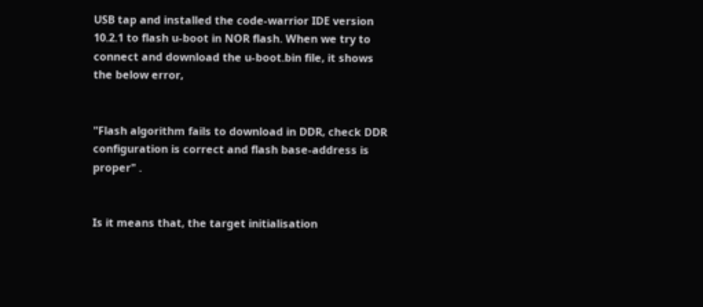USB tap and installed the code-warrior IDE version 10.2.1 to flash u-boot in NOR flash. When we try to connect and download the u-boot.bin file, it shows the below error,


"Flash algorithm fails to download in DDR, check DDR configuration is correct and flash base-address is proper" .


Is it means that, the target initialisation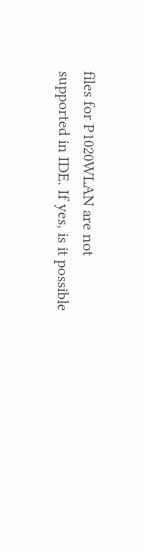files for P1020WLAN are not supported in IDE. If yes, is it possible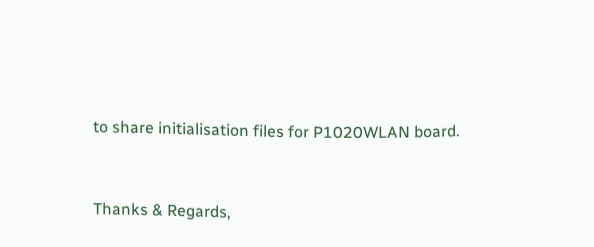to share initialisation files for P1020WLAN board.


Thanks & Regards,